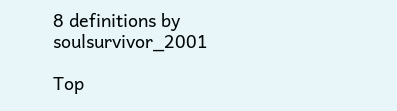8 definitions by soulsurvivor_2001

Top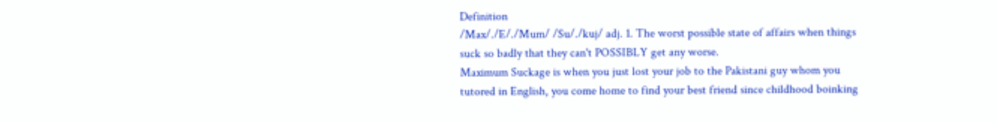Definition
/Max/./E/./Mum/ /Su/./kuj/ adj. 1. The worst possible state of affairs when things suck so badly that they can't POSSIBLY get any worse.
Maximum Suckage is when you just lost your job to the Pakistani guy whom you tutored in English, you come home to find your best friend since childhood boinking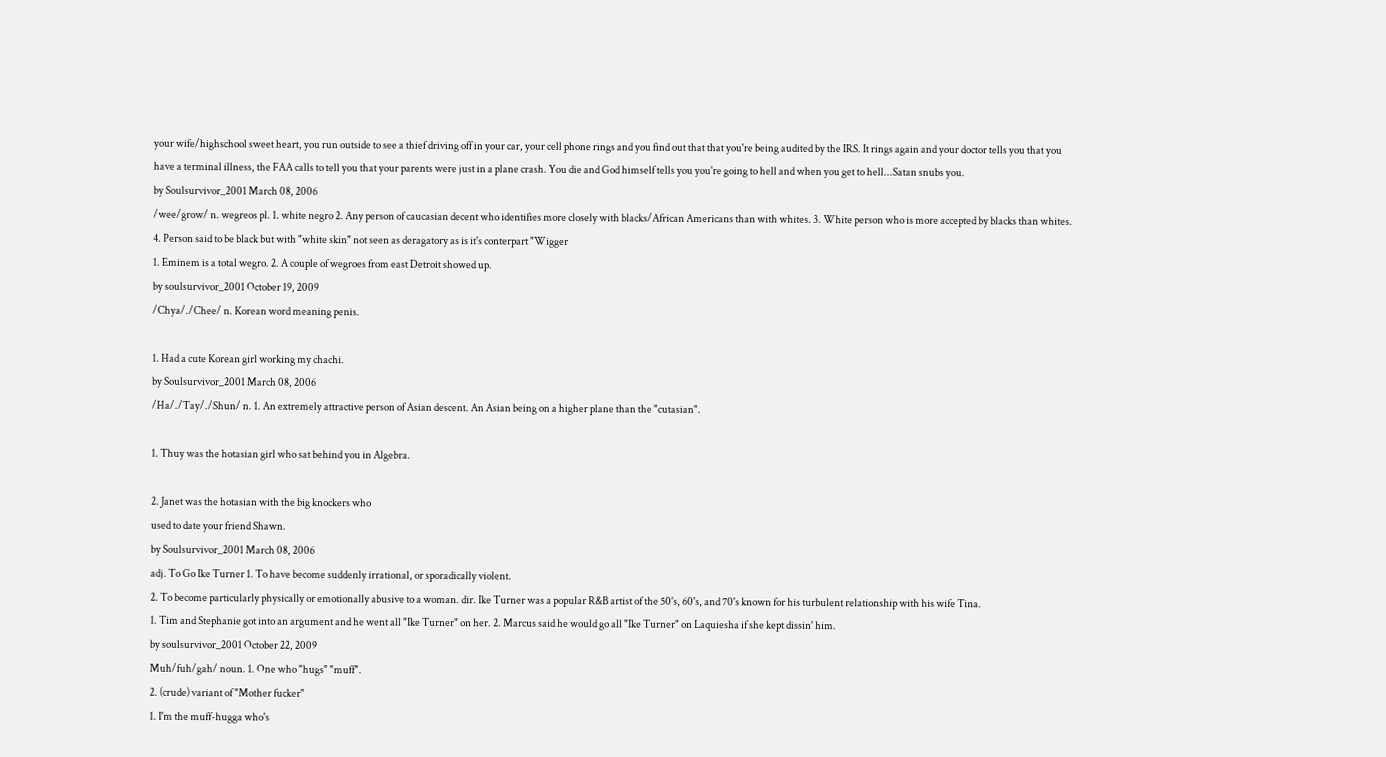your wife/highschool sweet heart, you run outside to see a thief driving off in your car, your cell phone rings and you find out that that you're being audited by the IRS. It rings again and your doctor tells you that you have a terminal illness, the FAA calls to tell you that your parents were just in a plane crash. You die and God himself tells you you're going to hell and when you get to hell...Satan snubs you.
by Soulsurvivor_2001 March 08, 2006
/wee/grow/ n. wegreos pl. 1. white negro 2. Any person of caucasian decent who identifies more closely with blacks/African Americans than with whites. 3. White person who is more accepted by blacks than whites. 4. Person said to be black but with "white skin" not seen as deragatory as is it's conterpart "Wigger
1. Eminem is a total wegro. 2. A couple of wegroes from east Detroit showed up.
by soulsurvivor_2001 October 19, 2009
/Chya/./Chee/ n. Korean word meaning penis.

1. Had a cute Korean girl working my chachi.
by Soulsurvivor_2001 March 08, 2006
/Ha/./Tay/./Shun/ n. 1. An extremely attractive person of Asian descent. An Asian being on a higher plane than the "cutasian".

1. Thuy was the hotasian girl who sat behind you in Algebra.

2. Janet was the hotasian with the big knockers who
used to date your friend Shawn.
by Soulsurvivor_2001 March 08, 2006
adj. To Go Ike Turner 1. To have become suddenly irrational, or sporadically violent.
2. To become particularly physically or emotionally abusive to a woman. dir. Ike Turner was a popular R&B artist of the 50's, 60's, and 70's known for his turbulent relationship with his wife Tina.
1. Tim and Stephanie got into an argument and he went all "Ike Turner" on her. 2. Marcus said he would go all "Ike Turner" on Laquiesha if she kept dissin' him.
by soulsurvivor_2001 October 22, 2009
Muh/fuh/gah/ noun. 1. One who "hugs" "muff".
2. (crude) variant of "Mother fucker"
1. I'm the muff-hugga who's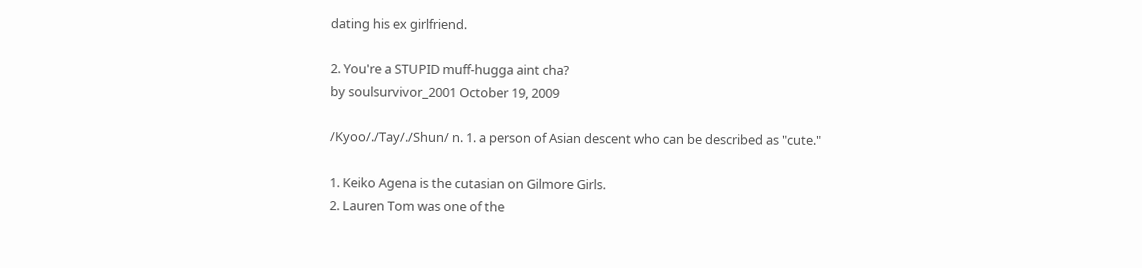dating his ex girlfriend.

2. You're a STUPID muff-hugga aint cha?
by soulsurvivor_2001 October 19, 2009

/Kyoo/./Tay/./Shun/ n. 1. a person of Asian descent who can be described as "cute."

1. Keiko Agena is the cutasian on Gilmore Girls.
2. Lauren Tom was one of the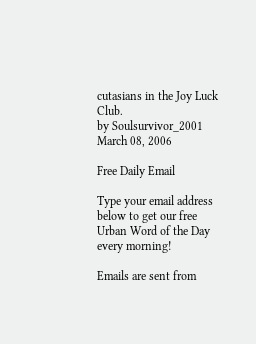cutasians in the Joy Luck Club.
by Soulsurvivor_2001 March 08, 2006

Free Daily Email

Type your email address below to get our free Urban Word of the Day every morning!

Emails are sent from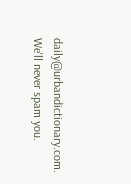daily@urbandictionary.com. We'll never spam you.